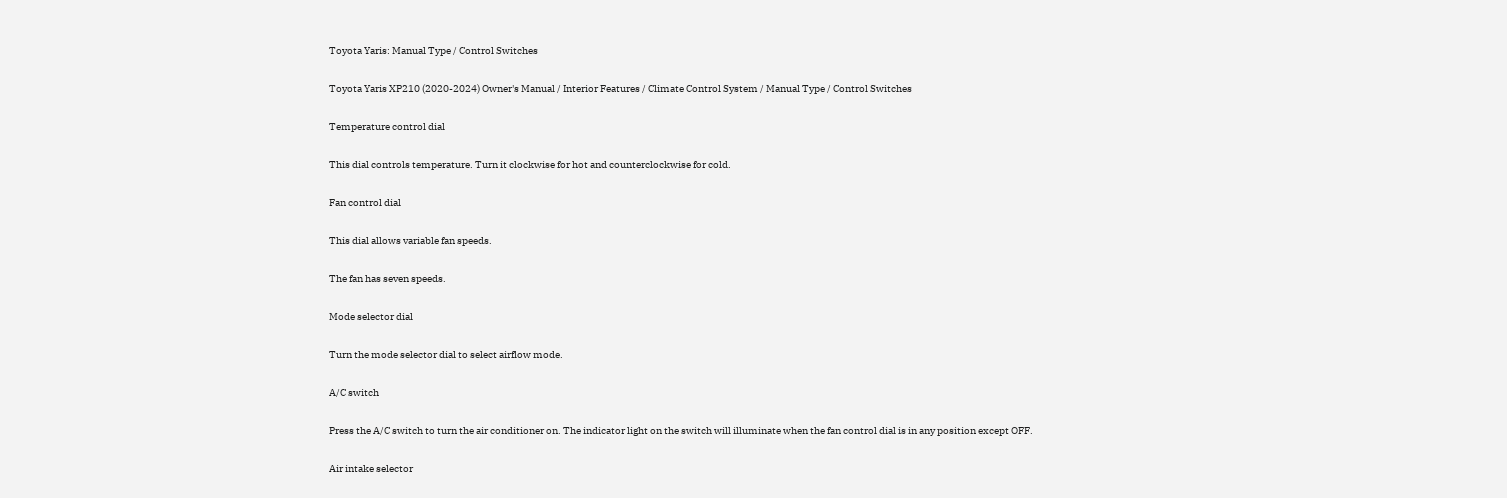Toyota Yaris: Manual Type / Control Switches

Toyota Yaris XP210 (2020-2024) Owner's Manual / Interior Features / Climate Control System / Manual Type / Control Switches

Temperature control dial

This dial controls temperature. Turn it clockwise for hot and counterclockwise for cold.

Fan control dial

This dial allows variable fan speeds.

The fan has seven speeds.

Mode selector dial

Turn the mode selector dial to select airflow mode.

A/C switch

Press the A/C switch to turn the air conditioner on. The indicator light on the switch will illuminate when the fan control dial is in any position except OFF.

Air intake selector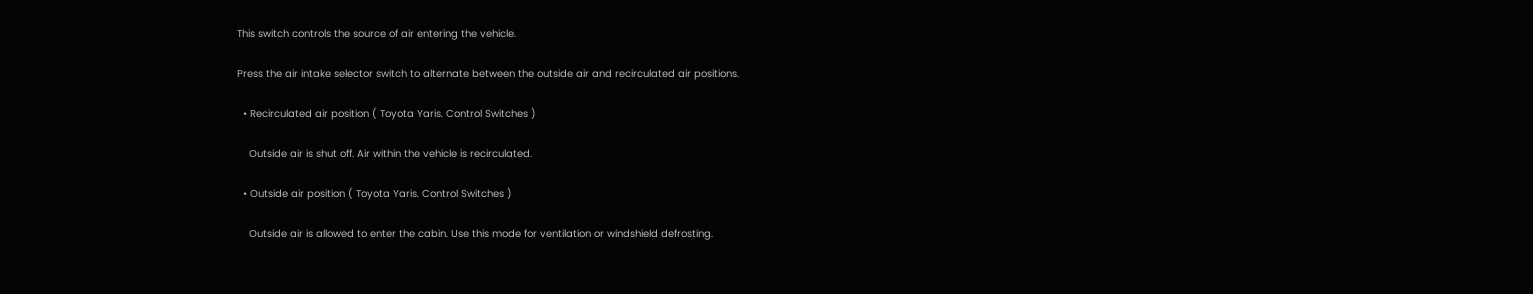This switch controls the source of air entering the vehicle.

Press the air intake selector switch to alternate between the outside air and recirculated air positions.

  • Recirculated air position ( Toyota Yaris. Control Switches )

    Outside air is shut off. Air within the vehicle is recirculated.

  • Outside air position ( Toyota Yaris. Control Switches )

    Outside air is allowed to enter the cabin. Use this mode for ventilation or windshield defrosting.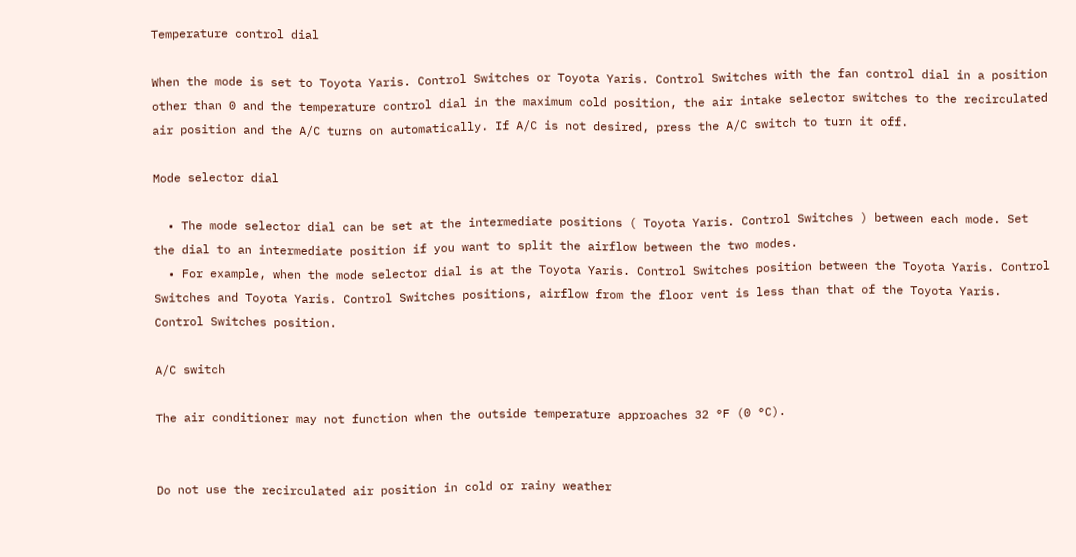Temperature control dial

When the mode is set to Toyota Yaris. Control Switches or Toyota Yaris. Control Switches with the fan control dial in a position other than 0 and the temperature control dial in the maximum cold position, the air intake selector switches to the recirculated air position and the A/C turns on automatically. If A/C is not desired, press the A/C switch to turn it off.

Mode selector dial

  • The mode selector dial can be set at the intermediate positions ( Toyota Yaris. Control Switches ) between each mode. Set the dial to an intermediate position if you want to split the airflow between the two modes.
  • For example, when the mode selector dial is at the Toyota Yaris. Control Switches position between the Toyota Yaris. Control Switches and Toyota Yaris. Control Switches positions, airflow from the floor vent is less than that of the Toyota Yaris. Control Switches position.

A/C switch

The air conditioner may not function when the outside temperature approaches 32 °F (0 °C).


Do not use the recirculated air position in cold or rainy weather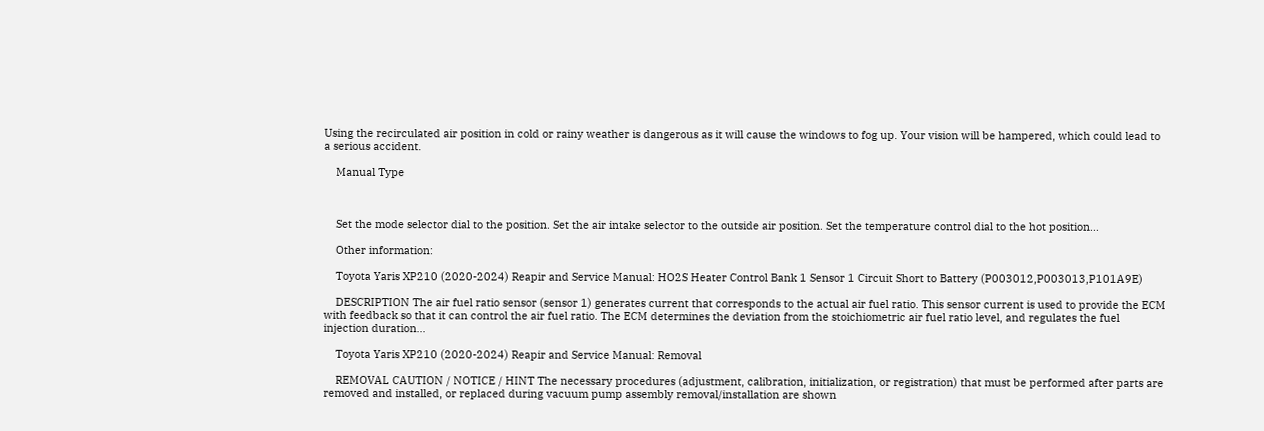Using the recirculated air position in cold or rainy weather is dangerous as it will cause the windows to fog up. Your vision will be hampered, which could lead to a serious accident.

    Manual Type



    Set the mode selector dial to the position. Set the air intake selector to the outside air position. Set the temperature control dial to the hot position...

    Other information:

    Toyota Yaris XP210 (2020-2024) Reapir and Service Manual: HO2S Heater Control Bank 1 Sensor 1 Circuit Short to Battery (P003012,P003013,P101A9E)

    DESCRIPTION The air fuel ratio sensor (sensor 1) generates current that corresponds to the actual air fuel ratio. This sensor current is used to provide the ECM with feedback so that it can control the air fuel ratio. The ECM determines the deviation from the stoichiometric air fuel ratio level, and regulates the fuel injection duration...

    Toyota Yaris XP210 (2020-2024) Reapir and Service Manual: Removal

    REMOVAL CAUTION / NOTICE / HINT The necessary procedures (adjustment, calibration, initialization, or registration) that must be performed after parts are removed and installed, or replaced during vacuum pump assembly removal/installation are shown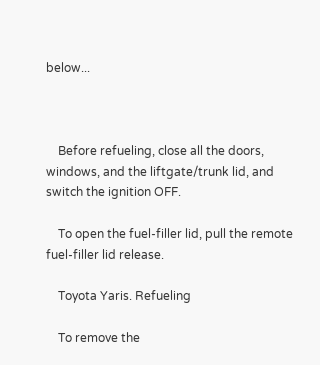below...



    Before refueling, close all the doors, windows, and the liftgate/trunk lid, and switch the ignition OFF.

    To open the fuel-filler lid, pull the remote fuel-filler lid release.

    Toyota Yaris. Refueling

    To remove the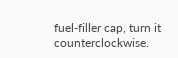fuel-filler cap, turn it counterclockwise.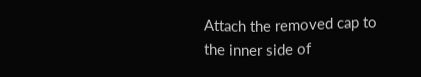Attach the removed cap to the inner side of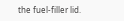the fuel-filler lid.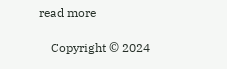read more

    Copyright © 2024